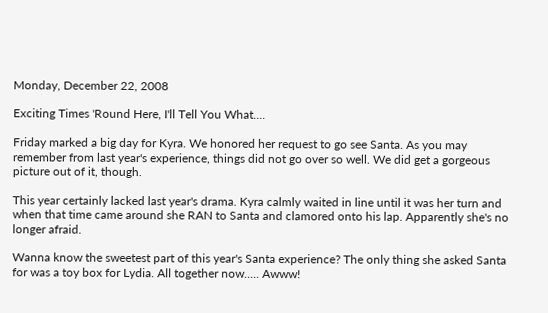Monday, December 22, 2008

Exciting Times 'Round Here, I'll Tell You What....

Friday marked a big day for Kyra. We honored her request to go see Santa. As you may remember from last year's experience, things did not go over so well. We did get a gorgeous picture out of it, though.

This year certainly lacked last year's drama. Kyra calmly waited in line until it was her turn and when that time came around she RAN to Santa and clamored onto his lap. Apparently she's no longer afraid.

Wanna know the sweetest part of this year's Santa experience? The only thing she asked Santa for was a toy box for Lydia. All together now..... Awww!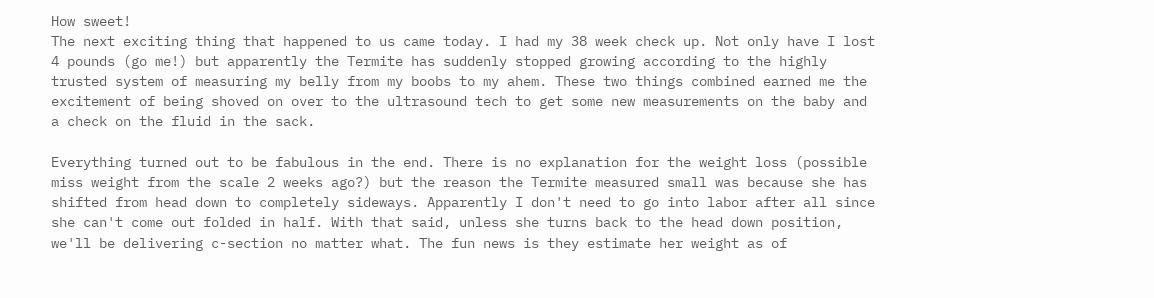How sweet!
The next exciting thing that happened to us came today. I had my 38 week check up. Not only have I lost 4 pounds (go me!) but apparently the Termite has suddenly stopped growing according to the highly trusted system of measuring my belly from my boobs to my ahem. These two things combined earned me the excitement of being shoved on over to the ultrasound tech to get some new measurements on the baby and a check on the fluid in the sack.

Everything turned out to be fabulous in the end. There is no explanation for the weight loss (possible miss weight from the scale 2 weeks ago?) but the reason the Termite measured small was because she has shifted from head down to completely sideways. Apparently I don't need to go into labor after all since she can't come out folded in half. With that said, unless she turns back to the head down position, we'll be delivering c-section no matter what. The fun news is they estimate her weight as of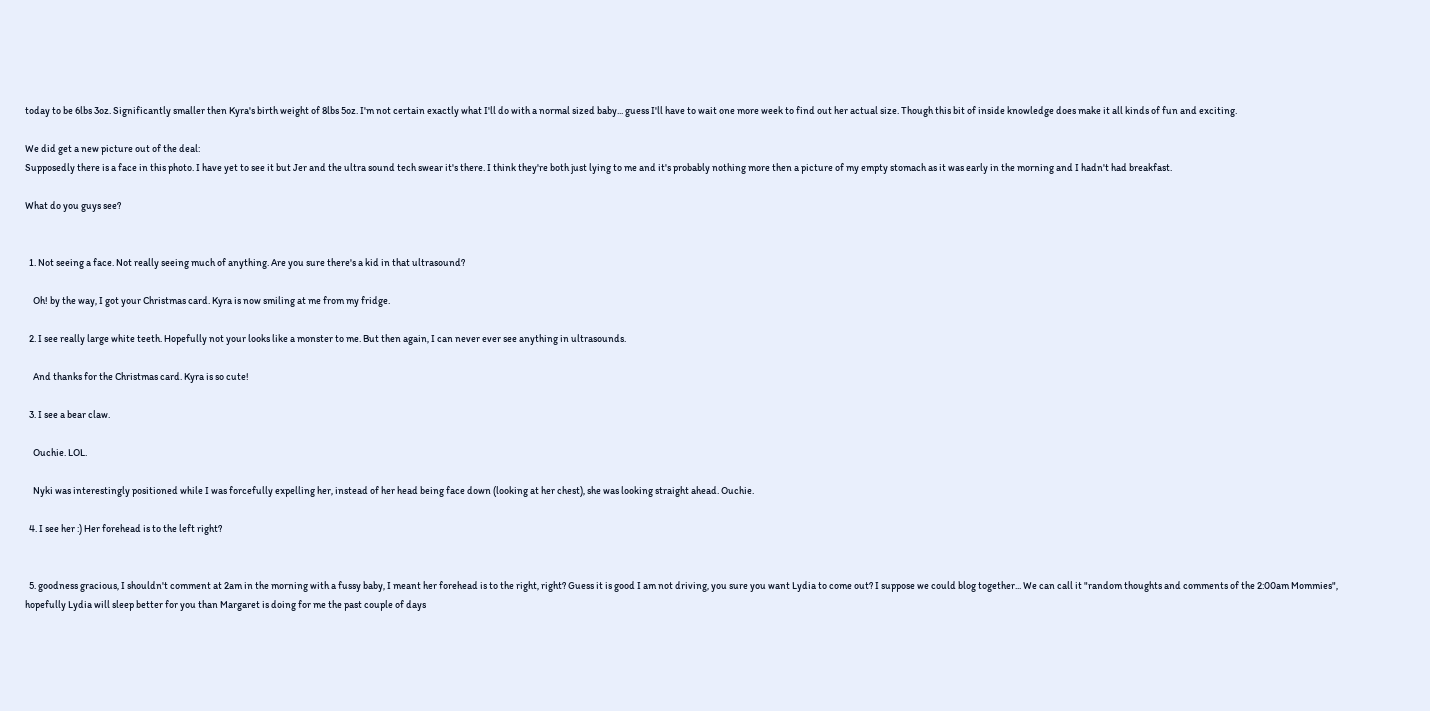today to be 6lbs 3oz. Significantly smaller then Kyra's birth weight of 8lbs 5oz. I'm not certain exactly what I'll do with a normal sized baby... guess I'll have to wait one more week to find out her actual size. Though this bit of inside knowledge does make it all kinds of fun and exciting.

We did get a new picture out of the deal:
Supposedly there is a face in this photo. I have yet to see it but Jer and the ultra sound tech swear it's there. I think they're both just lying to me and it's probably nothing more then a picture of my empty stomach as it was early in the morning and I hadn't had breakfast.

What do you guys see?


  1. Not seeing a face. Not really seeing much of anything. Are you sure there's a kid in that ultrasound?

    Oh! by the way, I got your Christmas card. Kyra is now smiling at me from my fridge.

  2. I see really large white teeth. Hopefully not your looks like a monster to me. But then again, I can never ever see anything in ultrasounds.

    And thanks for the Christmas card. Kyra is so cute!

  3. I see a bear claw.

    Ouchie. LOL.

    Nyki was interestingly positioned while I was forcefully expelling her, instead of her head being face down (looking at her chest), she was looking straight ahead. Ouchie.

  4. I see her :) Her forehead is to the left right?


  5. goodness gracious, I shouldn't comment at 2am in the morning with a fussy baby, I meant her forehead is to the right, right? Guess it is good I am not driving, you sure you want Lydia to come out? I suppose we could blog together... We can call it "random thoughts and comments of the 2:00am Mommies", hopefully Lydia will sleep better for you than Margaret is doing for me the past couple of days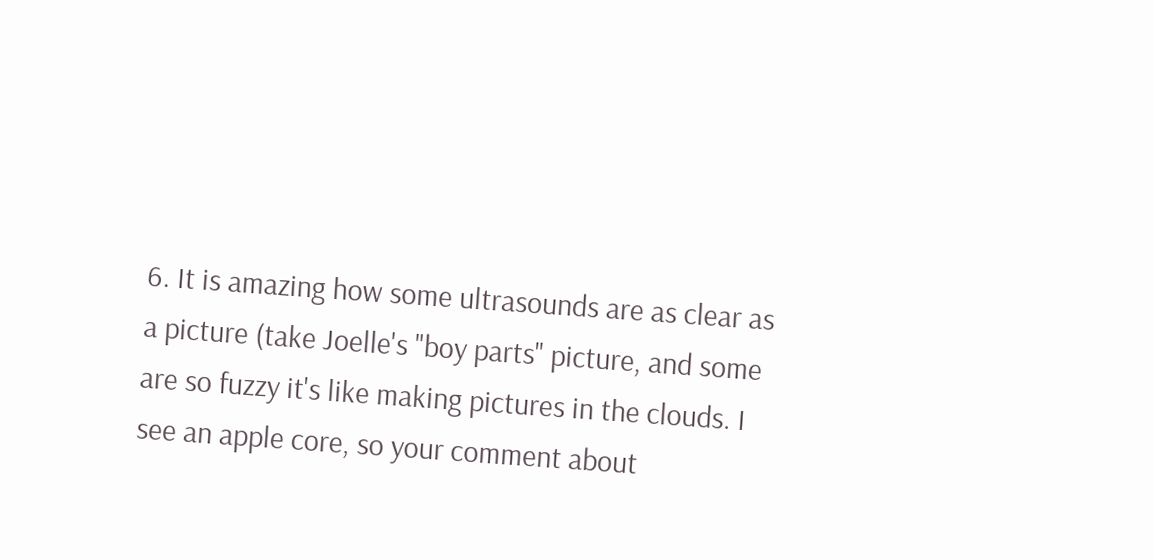6. It is amazing how some ultrasounds are as clear as a picture (take Joelle's "boy parts" picture, and some are so fuzzy it's like making pictures in the clouds. I see an apple core, so your comment about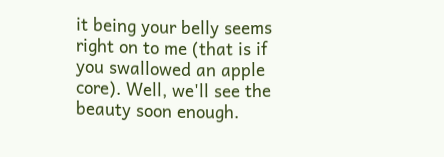it being your belly seems right on to me (that is if you swallowed an apple core). Well, we'll see the beauty soon enough.